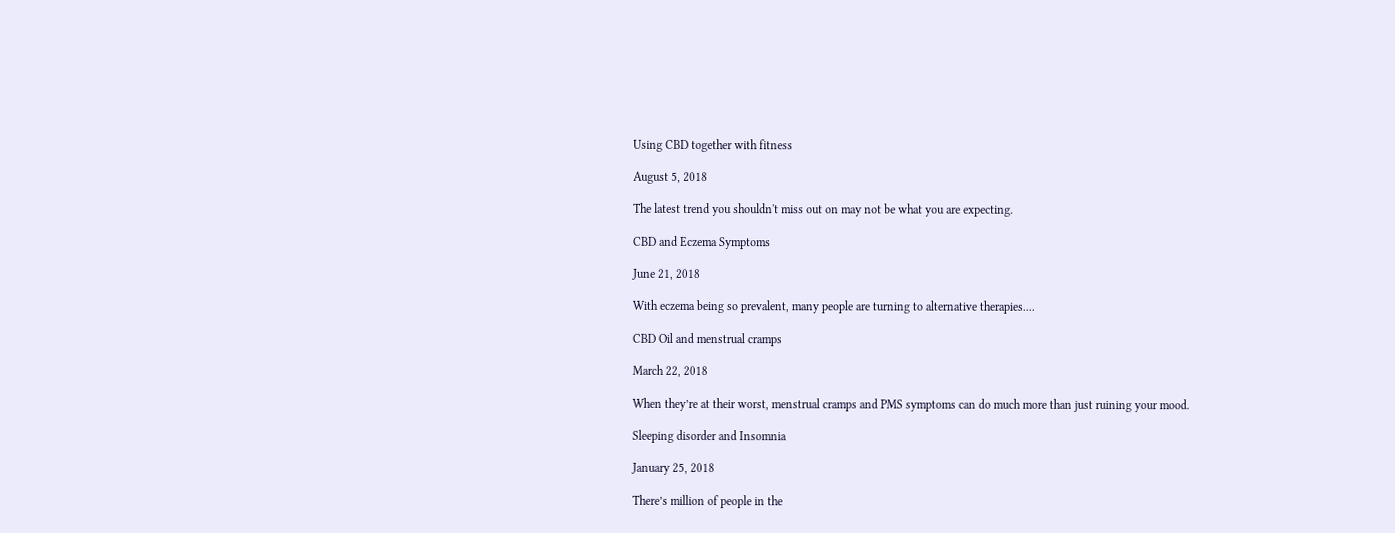Using CBD together with fitness

August 5, 2018

The latest trend you shouldn't miss out on may not be what you are expecting.

CBD and Eczema Symptoms

June 21, 2018

With eczema being so prevalent, many people are turning to alternative therapies....

CBD Oil and menstrual cramps

March 22, 2018

When they’re at their worst, menstrual cramps and PMS symptoms can do much more than just ruining your mood.

Sleeping disorder and Insomnia

January 25, 2018

There’s million of people in the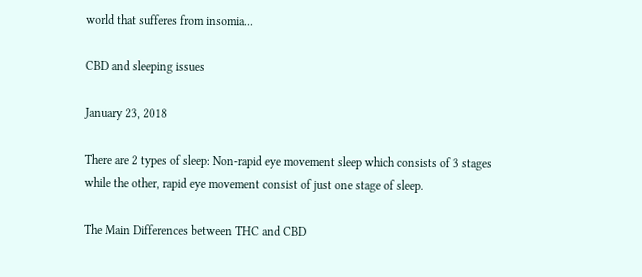world that sufferes from insomia...

CBD and sleeping issues

January 23, 2018

There are 2 types of sleep: Non-rapid eye movement sleep which consists of 3 stages while the other, rapid eye movement consist of just one stage of sleep.

The Main Differences between THC and CBD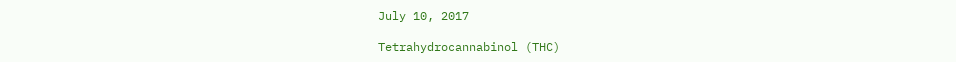July 10, 2017

Tetrahydrocannabinol (THC)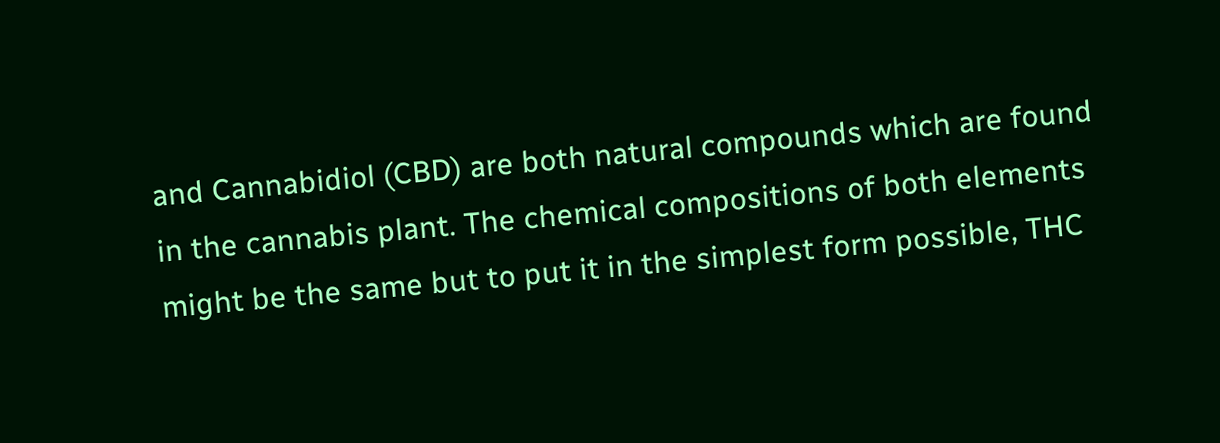and Cannabidiol (CBD) are both natural compounds which are found in the cannabis plant. The chemical compositions of both elements might be the same but to put it in the simplest form possible, THC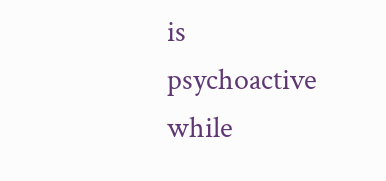is psychoactive while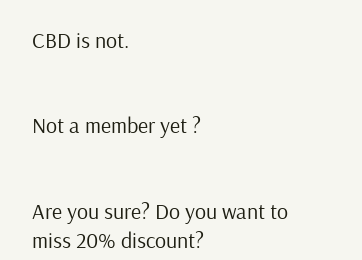CBD is not.


Not a member yet ?


Are you sure? Do you want to miss 20% discount?